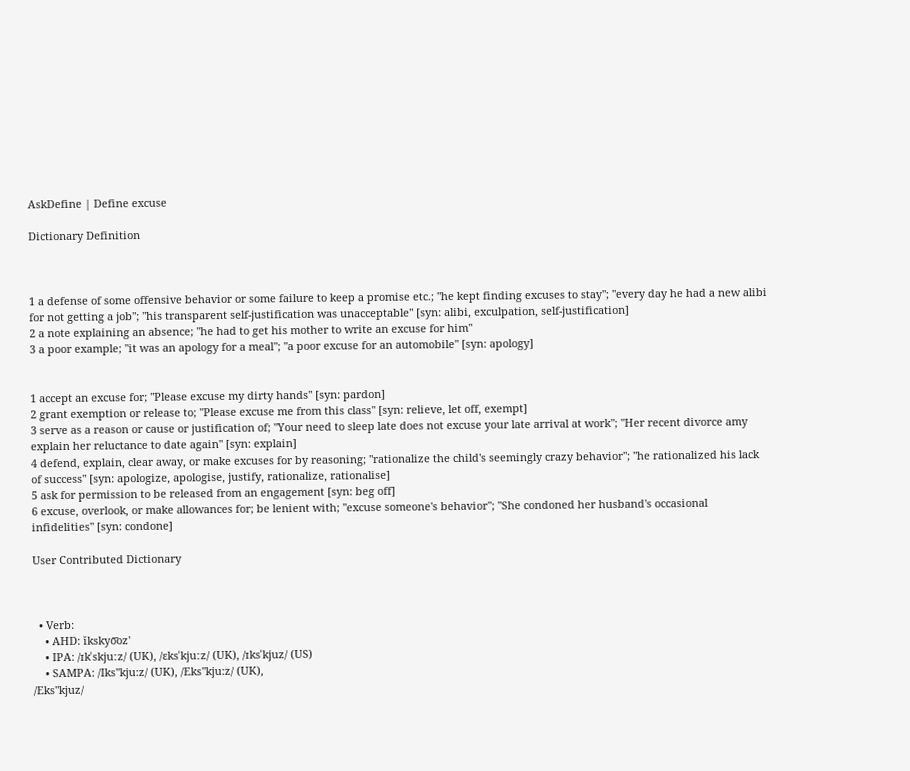AskDefine | Define excuse

Dictionary Definition



1 a defense of some offensive behavior or some failure to keep a promise etc.; "he kept finding excuses to stay"; "every day he had a new alibi for not getting a job"; "his transparent self-justification was unacceptable" [syn: alibi, exculpation, self-justification]
2 a note explaining an absence; "he had to get his mother to write an excuse for him"
3 a poor example; "it was an apology for a meal"; "a poor excuse for an automobile" [syn: apology]


1 accept an excuse for; "Please excuse my dirty hands" [syn: pardon]
2 grant exemption or release to; "Please excuse me from this class" [syn: relieve, let off, exempt]
3 serve as a reason or cause or justification of; "Your need to sleep late does not excuse your late arrival at work"; "Her recent divorce amy explain her reluctance to date again" [syn: explain]
4 defend, explain, clear away, or make excuses for by reasoning; "rationalize the child's seemingly crazy behavior"; "he rationalized his lack of success" [syn: apologize, apologise, justify, rationalize, rationalise]
5 ask for permission to be released from an engagement [syn: beg off]
6 excuse, overlook, or make allowances for; be lenient with; "excuse someone's behavior"; "She condoned her husband's occasional infidelities" [syn: condone]

User Contributed Dictionary



  • Verb:
    • AHD: ĭkskyo͞oz'
    • IPA: /ɪkˈskjuːz/ (UK), /ɛksˈkjuːz/ (UK), /ɪksˈkjuz/ (US)
    • SAMPA: /Iks"kju:z/ (UK), /Eks"kju:z/ (UK),
/Eks"kjuz/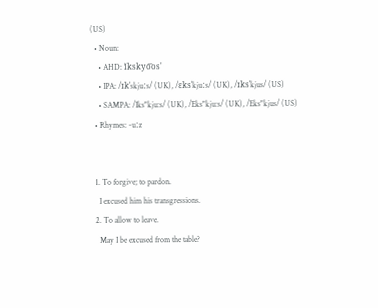(US)
  • Noun:
    • AHD: ĭkskyo͞os'
    • IPA: /ɪkˈskjuːs/ (UK), /ɛksˈkjuːs/ (UK), /ɪksˈkjus/ (US)
    • SAMPA: /Iks"kju:s/ (UK), /Eks"kju:s/ (UK), /Eks"kjus/ (US)
  • Rhymes: -uːz


  1. To forgive; to pardon.
    I excused him his transgressions.
  2. To allow to leave.
    May I be excused from the table?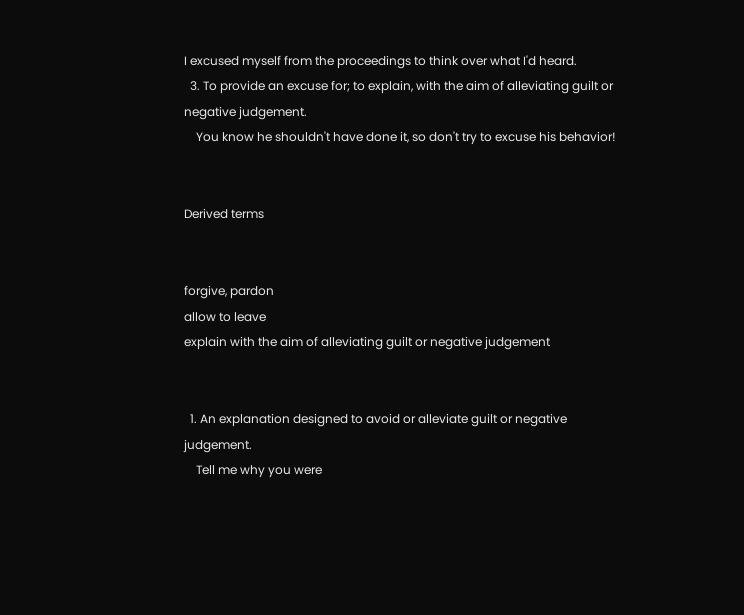I excused myself from the proceedings to think over what I'd heard.
  3. To provide an excuse for; to explain, with the aim of alleviating guilt or negative judgement.
    You know he shouldn't have done it, so don't try to excuse his behavior!


Derived terms


forgive, pardon
allow to leave
explain with the aim of alleviating guilt or negative judgement


  1. An explanation designed to avoid or alleviate guilt or negative judgement.
    Tell me why you were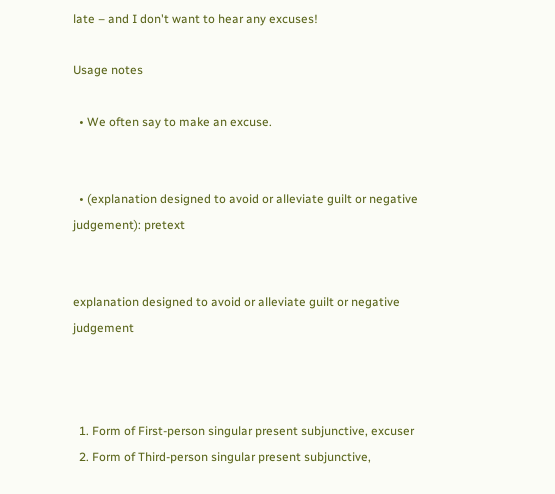late – and I don't want to hear any excuses!

Usage notes

  • We often say to make an excuse.


  • (explanation designed to avoid or alleviate guilt or negative judgement): pretext


explanation designed to avoid or alleviate guilt or negative judgement



  1. Form of First-person singular present subjunctive, excuser
  2. Form of Third-person singular present subjunctive,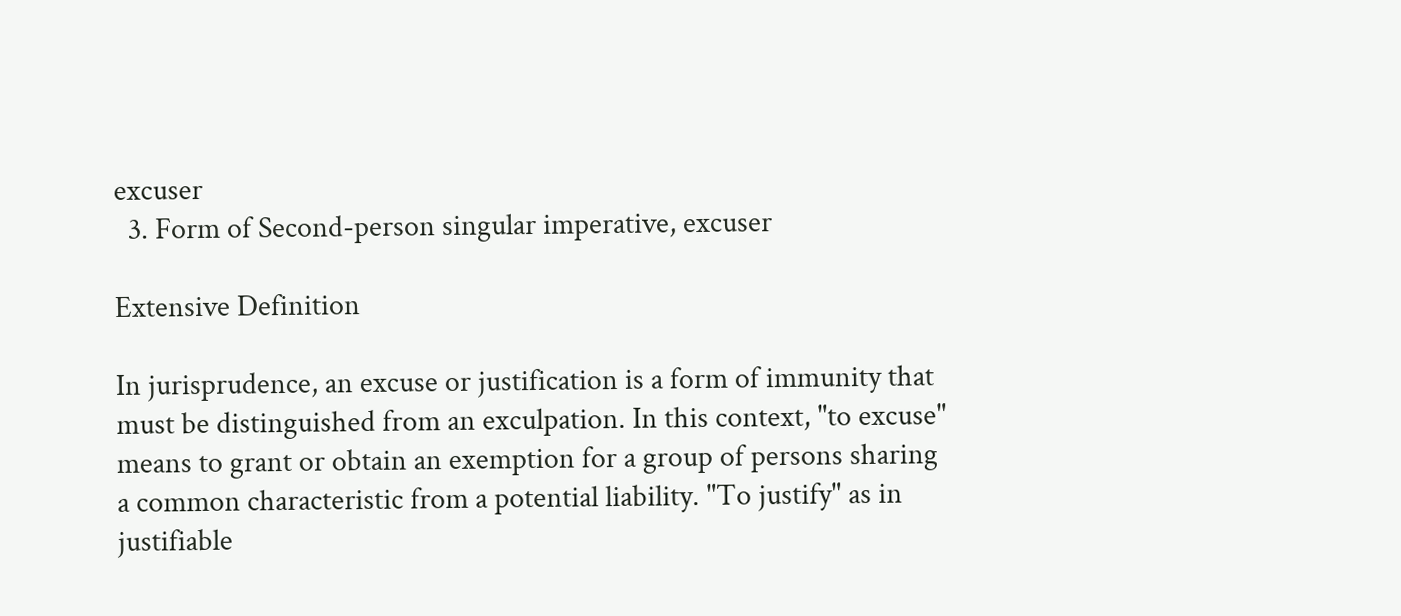excuser
  3. Form of Second-person singular imperative, excuser

Extensive Definition

In jurisprudence, an excuse or justification is a form of immunity that must be distinguished from an exculpation. In this context, "to excuse" means to grant or obtain an exemption for a group of persons sharing a common characteristic from a potential liability. "To justify" as in justifiable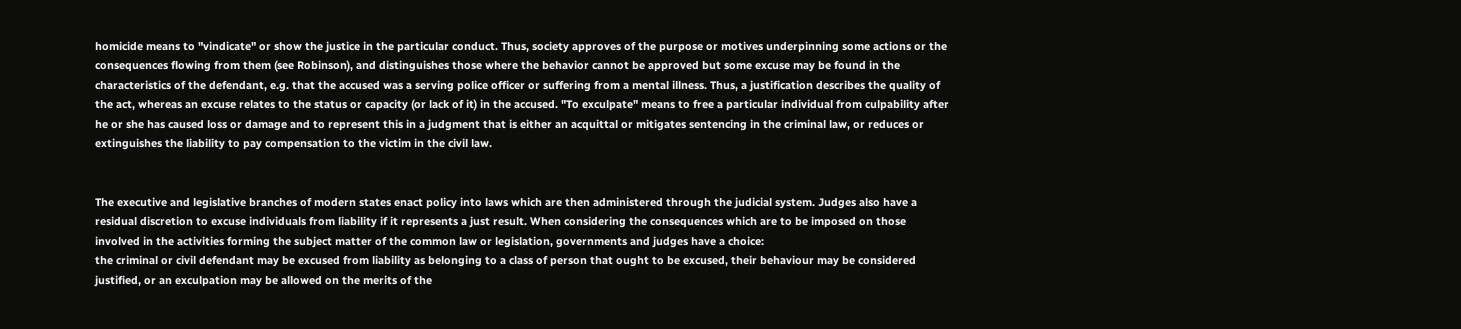homicide means to "vindicate" or show the justice in the particular conduct. Thus, society approves of the purpose or motives underpinning some actions or the consequences flowing from them (see Robinson), and distinguishes those where the behavior cannot be approved but some excuse may be found in the characteristics of the defendant, e.g. that the accused was a serving police officer or suffering from a mental illness. Thus, a justification describes the quality of the act, whereas an excuse relates to the status or capacity (or lack of it) in the accused. "To exculpate" means to free a particular individual from culpability after he or she has caused loss or damage and to represent this in a judgment that is either an acquittal or mitigates sentencing in the criminal law, or reduces or extinguishes the liability to pay compensation to the victim in the civil law.


The executive and legislative branches of modern states enact policy into laws which are then administered through the judicial system. Judges also have a residual discretion to excuse individuals from liability if it represents a just result. When considering the consequences which are to be imposed on those involved in the activities forming the subject matter of the common law or legislation, governments and judges have a choice:
the criminal or civil defendant may be excused from liability as belonging to a class of person that ought to be excused, their behaviour may be considered justified, or an exculpation may be allowed on the merits of the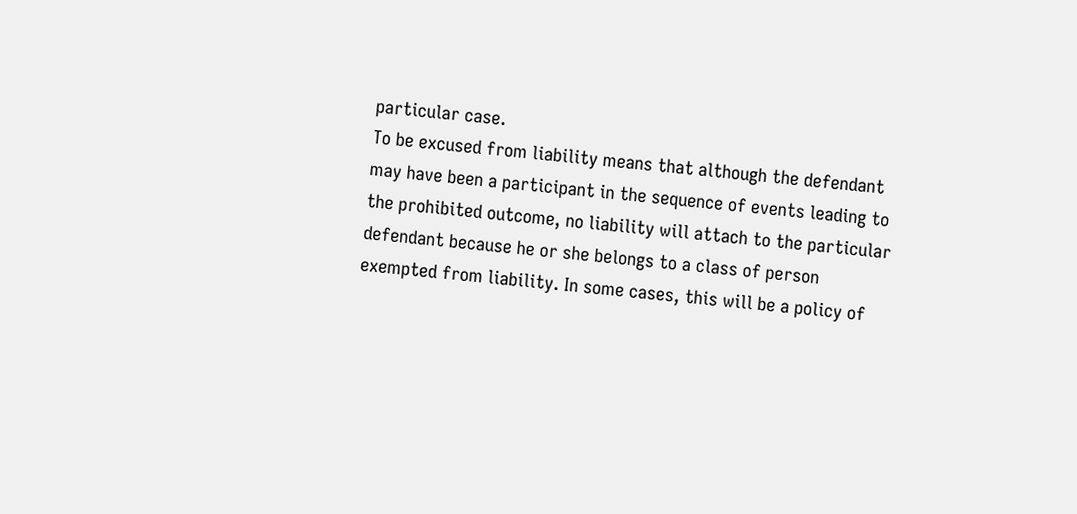particular case.
To be excused from liability means that although the defendant may have been a participant in the sequence of events leading to the prohibited outcome, no liability will attach to the particular defendant because he or she belongs to a class of person exempted from liability. In some cases, this will be a policy of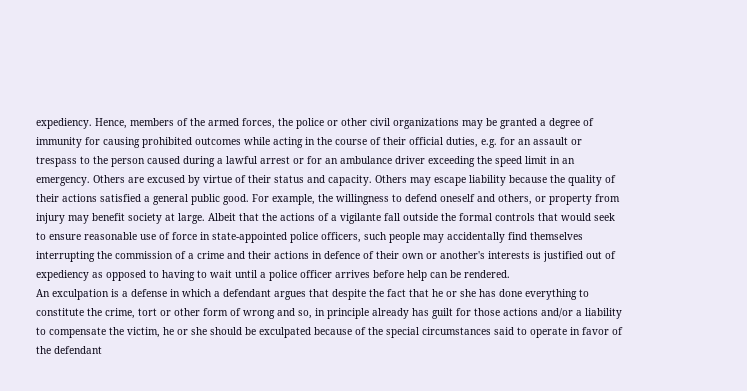expediency. Hence, members of the armed forces, the police or other civil organizations may be granted a degree of immunity for causing prohibited outcomes while acting in the course of their official duties, e.g. for an assault or trespass to the person caused during a lawful arrest or for an ambulance driver exceeding the speed limit in an emergency. Others are excused by virtue of their status and capacity. Others may escape liability because the quality of their actions satisfied a general public good. For example, the willingness to defend oneself and others, or property from injury may benefit society at large. Albeit that the actions of a vigilante fall outside the formal controls that would seek to ensure reasonable use of force in state-appointed police officers, such people may accidentally find themselves interrupting the commission of a crime and their actions in defence of their own or another's interests is justified out of expediency as opposed to having to wait until a police officer arrives before help can be rendered.
An exculpation is a defense in which a defendant argues that despite the fact that he or she has done everything to constitute the crime, tort or other form of wrong and so, in principle already has guilt for those actions and/or a liability to compensate the victim, he or she should be exculpated because of the special circumstances said to operate in favor of the defendant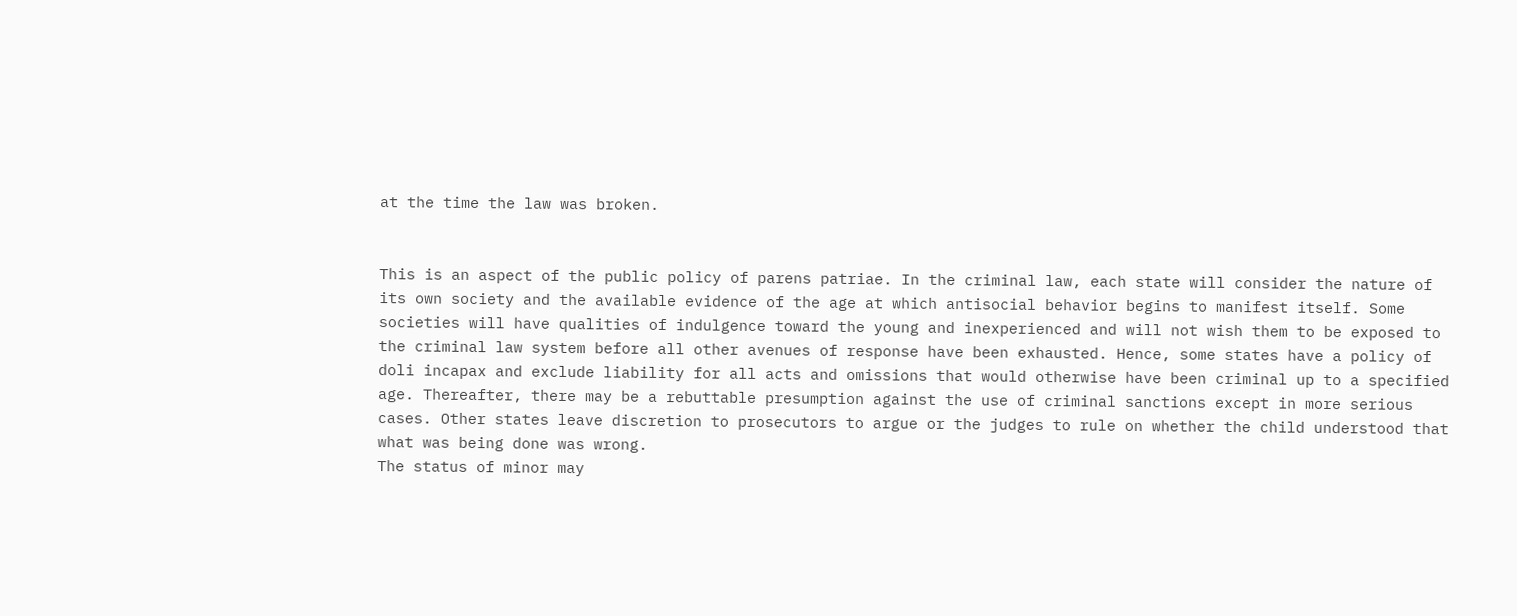at the time the law was broken.


This is an aspect of the public policy of parens patriae. In the criminal law, each state will consider the nature of its own society and the available evidence of the age at which antisocial behavior begins to manifest itself. Some societies will have qualities of indulgence toward the young and inexperienced and will not wish them to be exposed to the criminal law system before all other avenues of response have been exhausted. Hence, some states have a policy of doli incapax and exclude liability for all acts and omissions that would otherwise have been criminal up to a specified age. Thereafter, there may be a rebuttable presumption against the use of criminal sanctions except in more serious cases. Other states leave discretion to prosecutors to argue or the judges to rule on whether the child understood that what was being done was wrong.
The status of minor may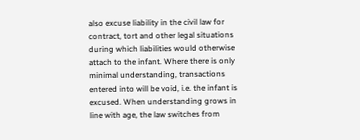also excuse liability in the civil law for contract, tort and other legal situations during which liabilities would otherwise attach to the infant. Where there is only minimal understanding, transactions entered into will be void, i.e. the infant is excused. When understanding grows in line with age, the law switches from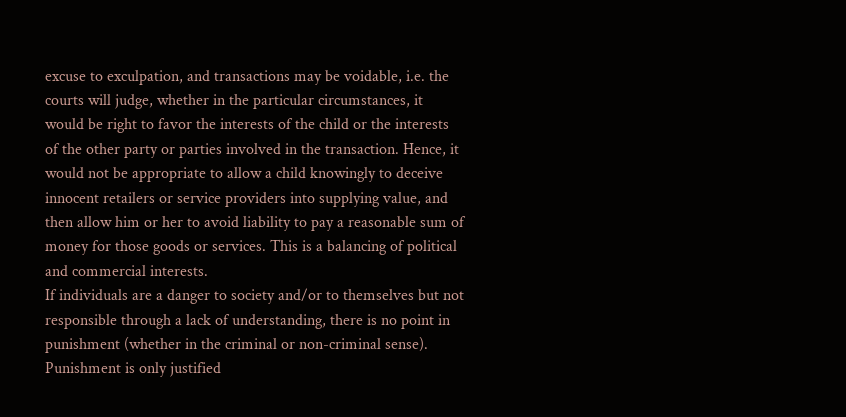excuse to exculpation, and transactions may be voidable, i.e. the courts will judge, whether in the particular circumstances, it would be right to favor the interests of the child or the interests of the other party or parties involved in the transaction. Hence, it would not be appropriate to allow a child knowingly to deceive innocent retailers or service providers into supplying value, and then allow him or her to avoid liability to pay a reasonable sum of money for those goods or services. This is a balancing of political and commercial interests.
If individuals are a danger to society and/or to themselves but not responsible through a lack of understanding, there is no point in punishment (whether in the criminal or non-criminal sense). Punishment is only justified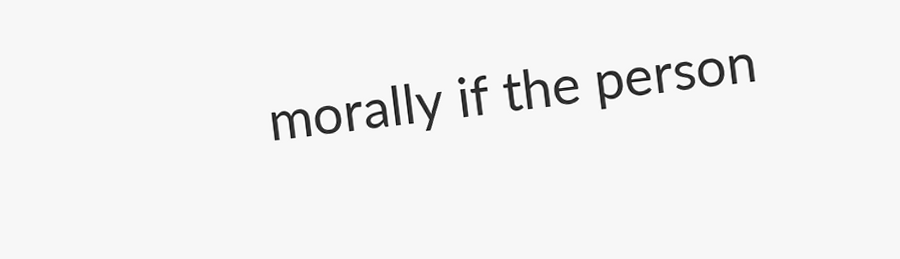morally if the person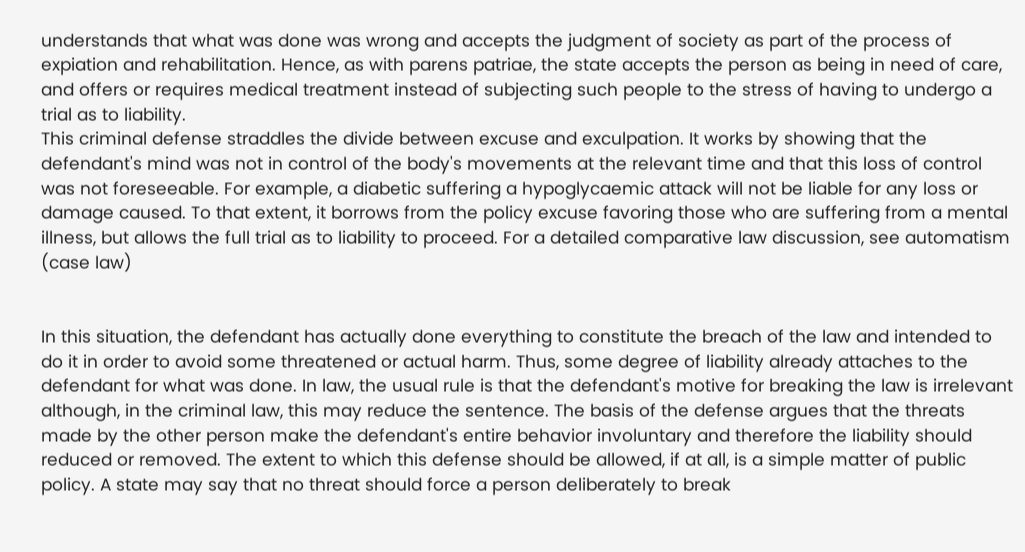understands that what was done was wrong and accepts the judgment of society as part of the process of expiation and rehabilitation. Hence, as with parens patriae, the state accepts the person as being in need of care, and offers or requires medical treatment instead of subjecting such people to the stress of having to undergo a trial as to liability.
This criminal defense straddles the divide between excuse and exculpation. It works by showing that the defendant's mind was not in control of the body's movements at the relevant time and that this loss of control was not foreseeable. For example, a diabetic suffering a hypoglycaemic attack will not be liable for any loss or damage caused. To that extent, it borrows from the policy excuse favoring those who are suffering from a mental illness, but allows the full trial as to liability to proceed. For a detailed comparative law discussion, see automatism (case law)


In this situation, the defendant has actually done everything to constitute the breach of the law and intended to do it in order to avoid some threatened or actual harm. Thus, some degree of liability already attaches to the defendant for what was done. In law, the usual rule is that the defendant's motive for breaking the law is irrelevant although, in the criminal law, this may reduce the sentence. The basis of the defense argues that the threats made by the other person make the defendant's entire behavior involuntary and therefore the liability should reduced or removed. The extent to which this defense should be allowed, if at all, is a simple matter of public policy. A state may say that no threat should force a person deliberately to break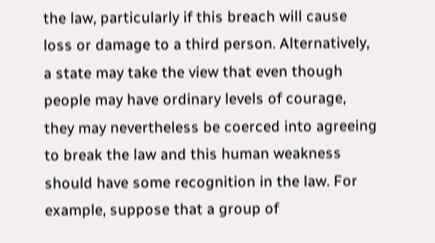the law, particularly if this breach will cause loss or damage to a third person. Alternatively, a state may take the view that even though people may have ordinary levels of courage, they may nevertheless be coerced into agreeing to break the law and this human weakness should have some recognition in the law. For example, suppose that a group of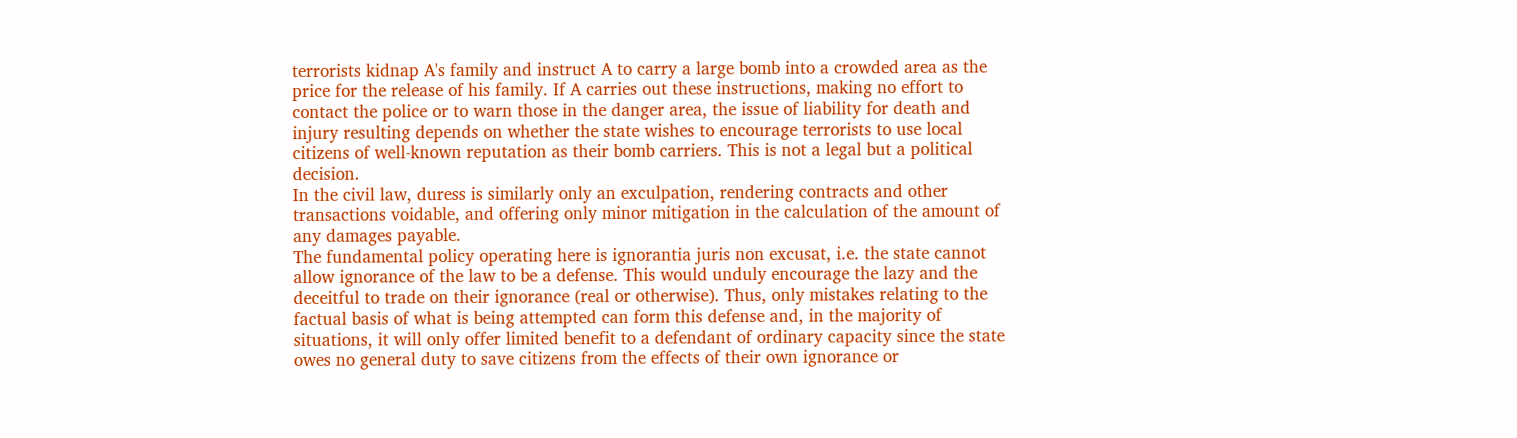terrorists kidnap A's family and instruct A to carry a large bomb into a crowded area as the price for the release of his family. If A carries out these instructions, making no effort to contact the police or to warn those in the danger area, the issue of liability for death and injury resulting depends on whether the state wishes to encourage terrorists to use local citizens of well-known reputation as their bomb carriers. This is not a legal but a political decision.
In the civil law, duress is similarly only an exculpation, rendering contracts and other transactions voidable, and offering only minor mitigation in the calculation of the amount of any damages payable.
The fundamental policy operating here is ignorantia juris non excusat, i.e. the state cannot allow ignorance of the law to be a defense. This would unduly encourage the lazy and the deceitful to trade on their ignorance (real or otherwise). Thus, only mistakes relating to the factual basis of what is being attempted can form this defense and, in the majority of situations, it will only offer limited benefit to a defendant of ordinary capacity since the state owes no general duty to save citizens from the effects of their own ignorance or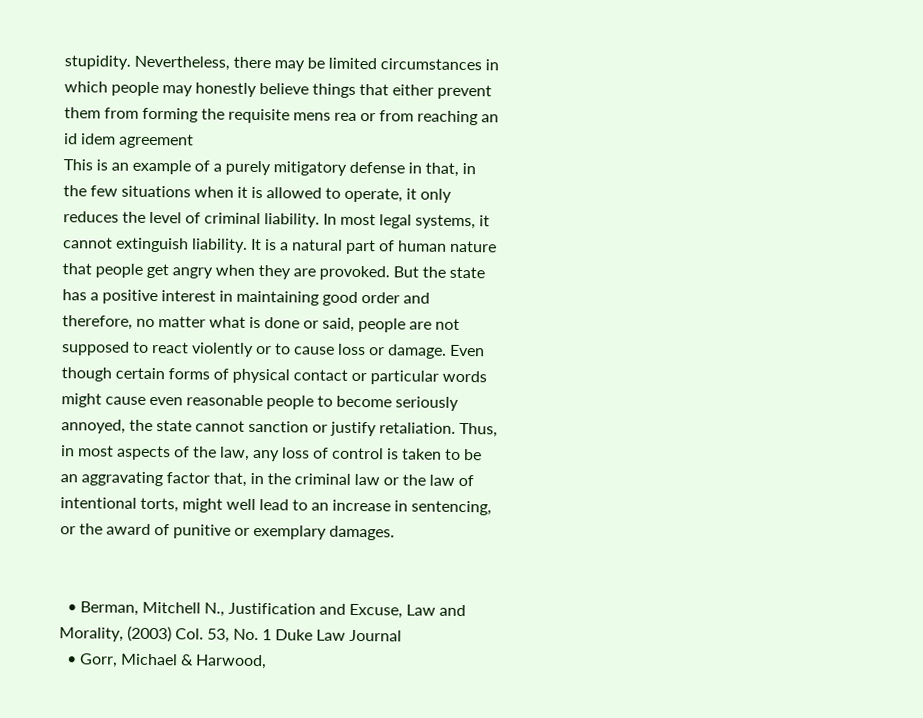stupidity. Nevertheless, there may be limited circumstances in which people may honestly believe things that either prevent them from forming the requisite mens rea or from reaching an id idem agreement
This is an example of a purely mitigatory defense in that, in the few situations when it is allowed to operate, it only reduces the level of criminal liability. In most legal systems, it cannot extinguish liability. It is a natural part of human nature that people get angry when they are provoked. But the state has a positive interest in maintaining good order and therefore, no matter what is done or said, people are not supposed to react violently or to cause loss or damage. Even though certain forms of physical contact or particular words might cause even reasonable people to become seriously annoyed, the state cannot sanction or justify retaliation. Thus, in most aspects of the law, any loss of control is taken to be an aggravating factor that, in the criminal law or the law of intentional torts, might well lead to an increase in sentencing, or the award of punitive or exemplary damages.


  • Berman, Mitchell N., Justification and Excuse, Law and Morality, (2003) Col. 53, No. 1 Duke Law Journal
  • Gorr, Michael & Harwood,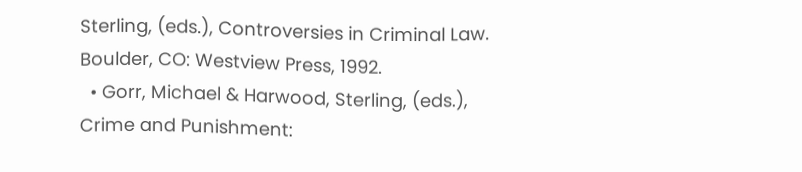Sterling, (eds.), Controversies in Criminal Law. Boulder, CO: Westview Press, 1992.
  • Gorr, Michael & Harwood, Sterling, (eds.), Crime and Punishment: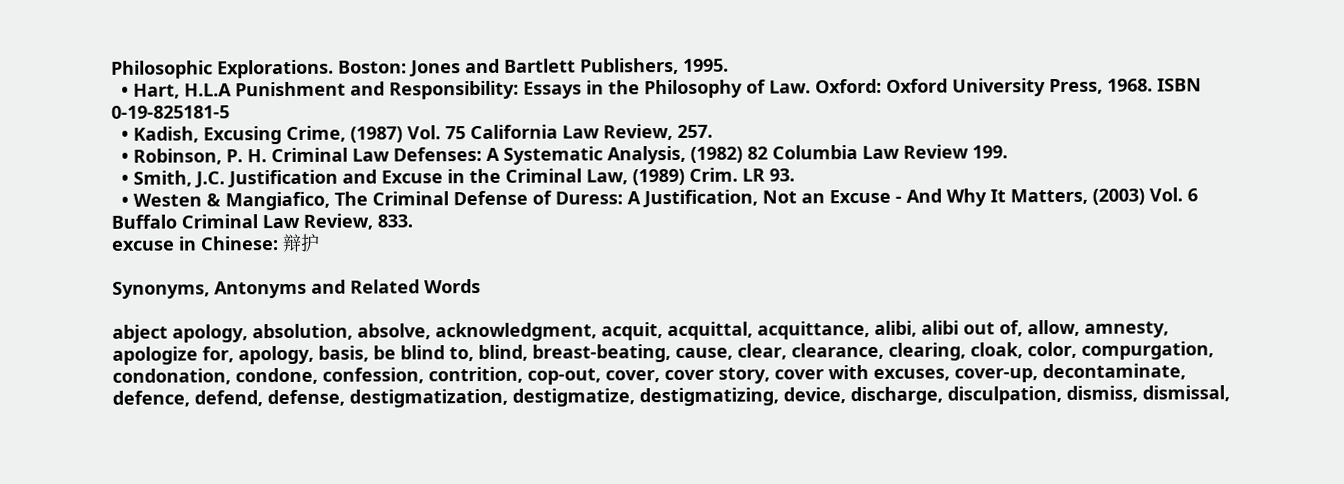Philosophic Explorations. Boston: Jones and Bartlett Publishers, 1995.
  • Hart, H.L.A Punishment and Responsibility: Essays in the Philosophy of Law. Oxford: Oxford University Press, 1968. ISBN 0-19-825181-5
  • Kadish, Excusing Crime, (1987) Vol. 75 California Law Review, 257.
  • Robinson, P. H. Criminal Law Defenses: A Systematic Analysis, (1982) 82 Columbia Law Review 199.
  • Smith, J.C. Justification and Excuse in the Criminal Law, (1989) Crim. LR 93.
  • Westen & Mangiafico, The Criminal Defense of Duress: A Justification, Not an Excuse - And Why It Matters, (2003) Vol. 6 Buffalo Criminal Law Review, 833.
excuse in Chinese: 辩护

Synonyms, Antonyms and Related Words

abject apology, absolution, absolve, acknowledgment, acquit, acquittal, acquittance, alibi, alibi out of, allow, amnesty, apologize for, apology, basis, be blind to, blind, breast-beating, cause, clear, clearance, clearing, cloak, color, compurgation, condonation, condone, confession, contrition, cop-out, cover, cover story, cover with excuses, cover-up, decontaminate, defence, defend, defense, destigmatization, destigmatize, destigmatizing, device, discharge, disculpation, dismiss, dismissal,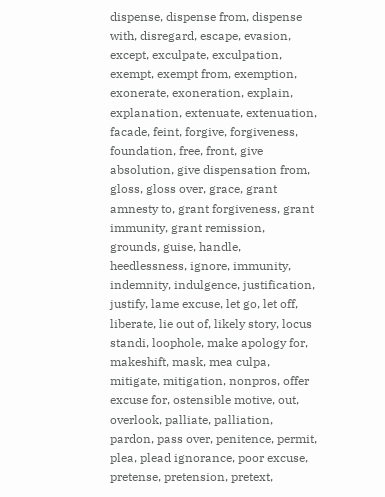dispense, dispense from, dispense with, disregard, escape, evasion, except, exculpate, exculpation, exempt, exempt from, exemption, exonerate, exoneration, explain, explanation, extenuate, extenuation, facade, feint, forgive, forgiveness, foundation, free, front, give absolution, give dispensation from, gloss, gloss over, grace, grant amnesty to, grant forgiveness, grant immunity, grant remission, grounds, guise, handle, heedlessness, ignore, immunity, indemnity, indulgence, justification, justify, lame excuse, let go, let off, liberate, lie out of, likely story, locus standi, loophole, make apology for, makeshift, mask, mea culpa, mitigate, mitigation, nonpros, offer excuse for, ostensible motive, out, overlook, palliate, palliation, pardon, pass over, penitence, permit, plea, plead ignorance, poor excuse, pretense, pretension, pretext,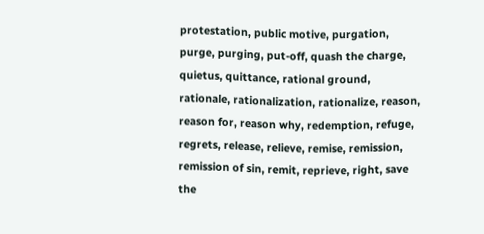protestation, public motive, purgation, purge, purging, put-off, quash the charge, quietus, quittance, rational ground, rationale, rationalization, rationalize, reason, reason for, reason why, redemption, refuge, regrets, release, relieve, remise, remission, remission of sin, remit, reprieve, right, save the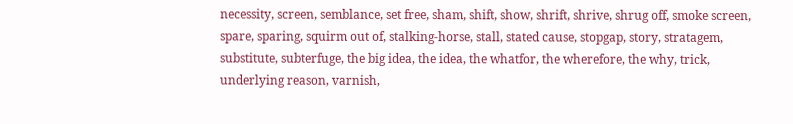necessity, screen, semblance, set free, sham, shift, show, shrift, shrive, shrug off, smoke screen, spare, sparing, squirm out of, stalking-horse, stall, stated cause, stopgap, story, stratagem, substitute, subterfuge, the big idea, the idea, the whatfor, the wherefore, the why, trick, underlying reason, varnish,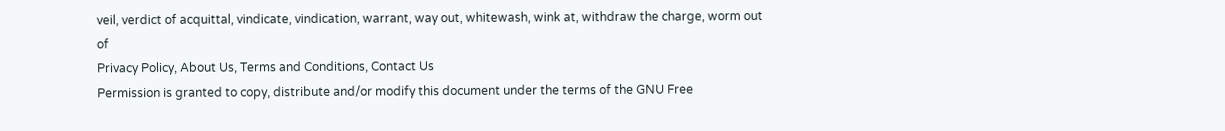veil, verdict of acquittal, vindicate, vindication, warrant, way out, whitewash, wink at, withdraw the charge, worm out of
Privacy Policy, About Us, Terms and Conditions, Contact Us
Permission is granted to copy, distribute and/or modify this document under the terms of the GNU Free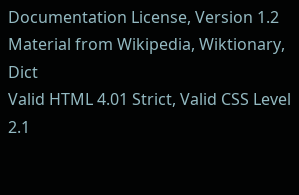Documentation License, Version 1.2
Material from Wikipedia, Wiktionary, Dict
Valid HTML 4.01 Strict, Valid CSS Level 2.1